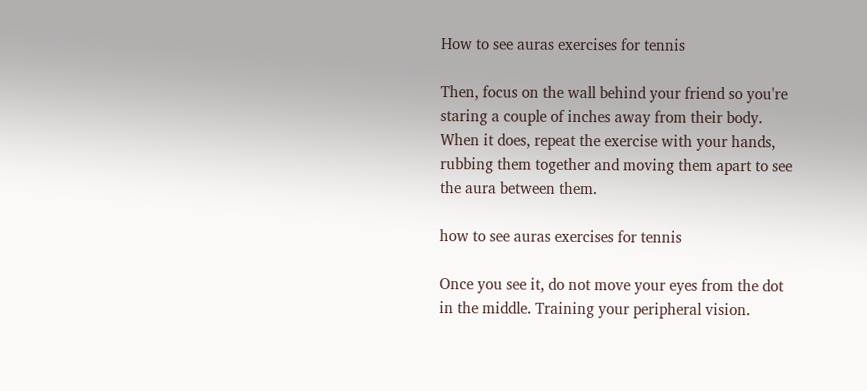How to see auras exercises for tennis

Then, focus on the wall behind your friend so you're staring a couple of inches away from their body. When it does, repeat the exercise with your hands, rubbing them together and moving them apart to see the aura between them.

how to see auras exercises for tennis

Once you see it, do not move your eyes from the dot in the middle. Training your peripheral vision.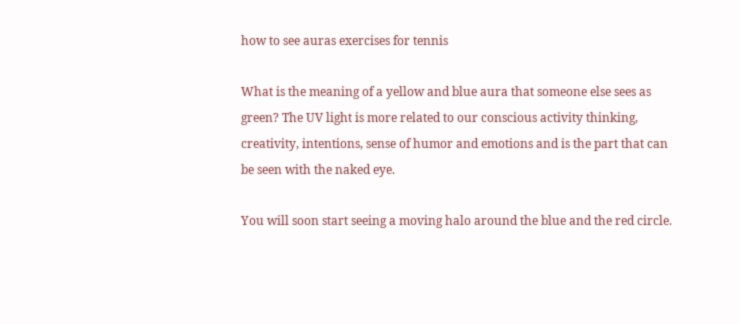how to see auras exercises for tennis

What is the meaning of a yellow and blue aura that someone else sees as green? The UV light is more related to our conscious activity thinking, creativity, intentions, sense of humor and emotions and is the part that can be seen with the naked eye.

You will soon start seeing a moving halo around the blue and the red circle.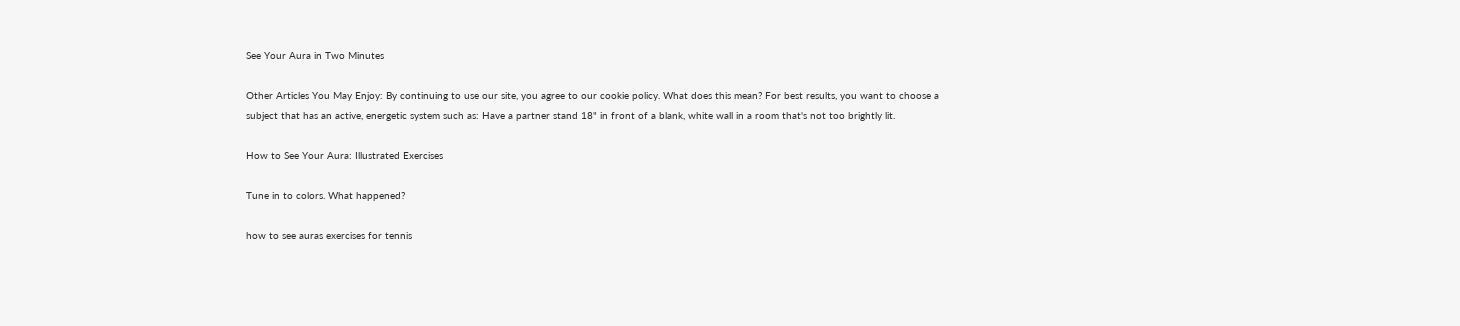See Your Aura in Two Minutes

Other Articles You May Enjoy: By continuing to use our site, you agree to our cookie policy. What does this mean? For best results, you want to choose a subject that has an active, energetic system such as: Have a partner stand 18" in front of a blank, white wall in a room that's not too brightly lit.

How to See Your Aura: Illustrated Exercises

Tune in to colors. What happened?

how to see auras exercises for tennis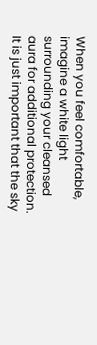When you feel comfortable, imagine a white light surrounding your cleansed aura for additional protection. It is just important that the sky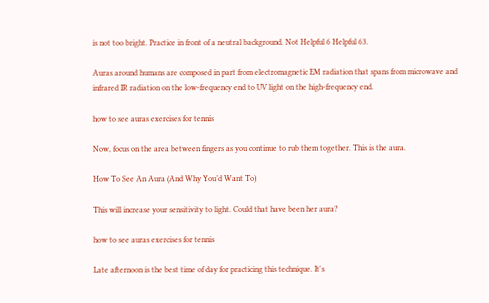is not too bright. Practice in front of a neutral background. Not Helpful 6 Helpful 63.

Auras around humans are composed in part from electromagnetic EM radiation that spans from microwave and infrared IR radiation on the low-frequency end to UV light on the high-frequency end.

how to see auras exercises for tennis

Now, focus on the area between fingers as you continue to rub them together. This is the aura.

How To See An Aura (And Why You’d Want To)

This will increase your sensitivity to light. Could that have been her aura?

how to see auras exercises for tennis

Late afternoon is the best time of day for practicing this technique. It's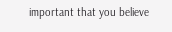important that you believe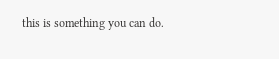this is something you can do.